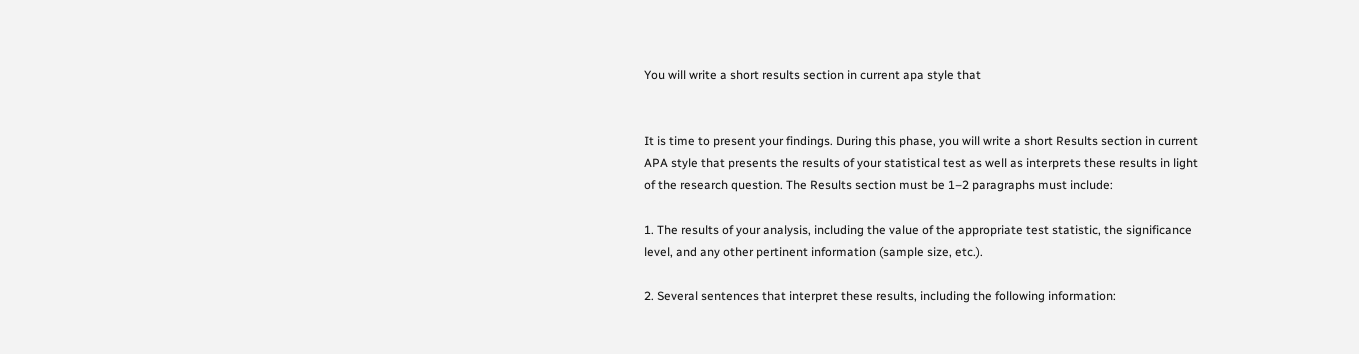You will write a short results section in current apa style that


It is time to present your findings. During this phase, you will write a short Results section in current APA style that presents the results of your statistical test as well as interprets these results in light of the research question. The Results section must be 1–2 paragraphs must include:

1. The results of your analysis, including the value of the appropriate test statistic, the significance level, and any other pertinent information (sample size, etc.).

2. Several sentences that interpret these results, including the following information: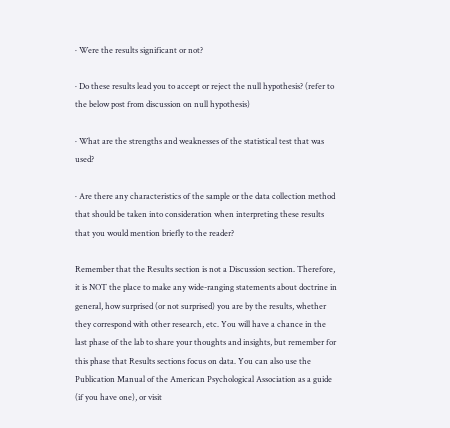· Were the results significant or not?

· Do these results lead you to accept or reject the null hypothesis? (refer to the below post from discussion on null hypothesis)

· What are the strengths and weaknesses of the statistical test that was used?

· Are there any characteristics of the sample or the data collection method that should be taken into consideration when interpreting these results that you would mention briefly to the reader?

Remember that the Results section is not a Discussion section. Therefore, it is NOT the place to make any wide-ranging statements about doctrine in general, how surprised (or not surprised) you are by the results, whether they correspond with other research, etc. You will have a chance in the last phase of the lab to share your thoughts and insights, but remember for this phase that Results sections focus on data. You can also use the Publication Manual of the American Psychological Association as a guide (if you have one), or visit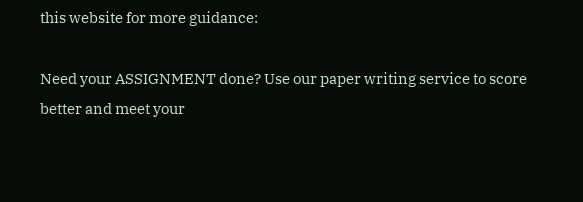this website for more guidance:

Need your ASSIGNMENT done? Use our paper writing service to score better and meet your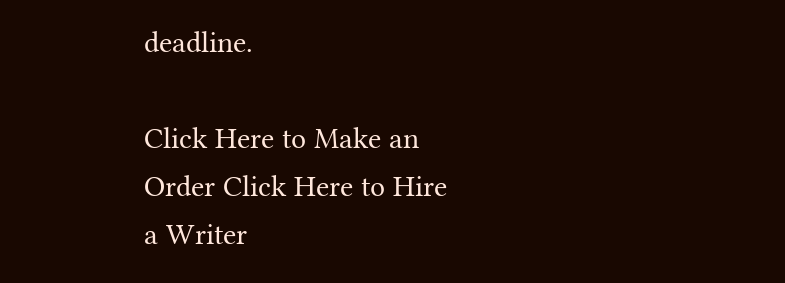deadline.

Click Here to Make an Order Click Here to Hire a Writer